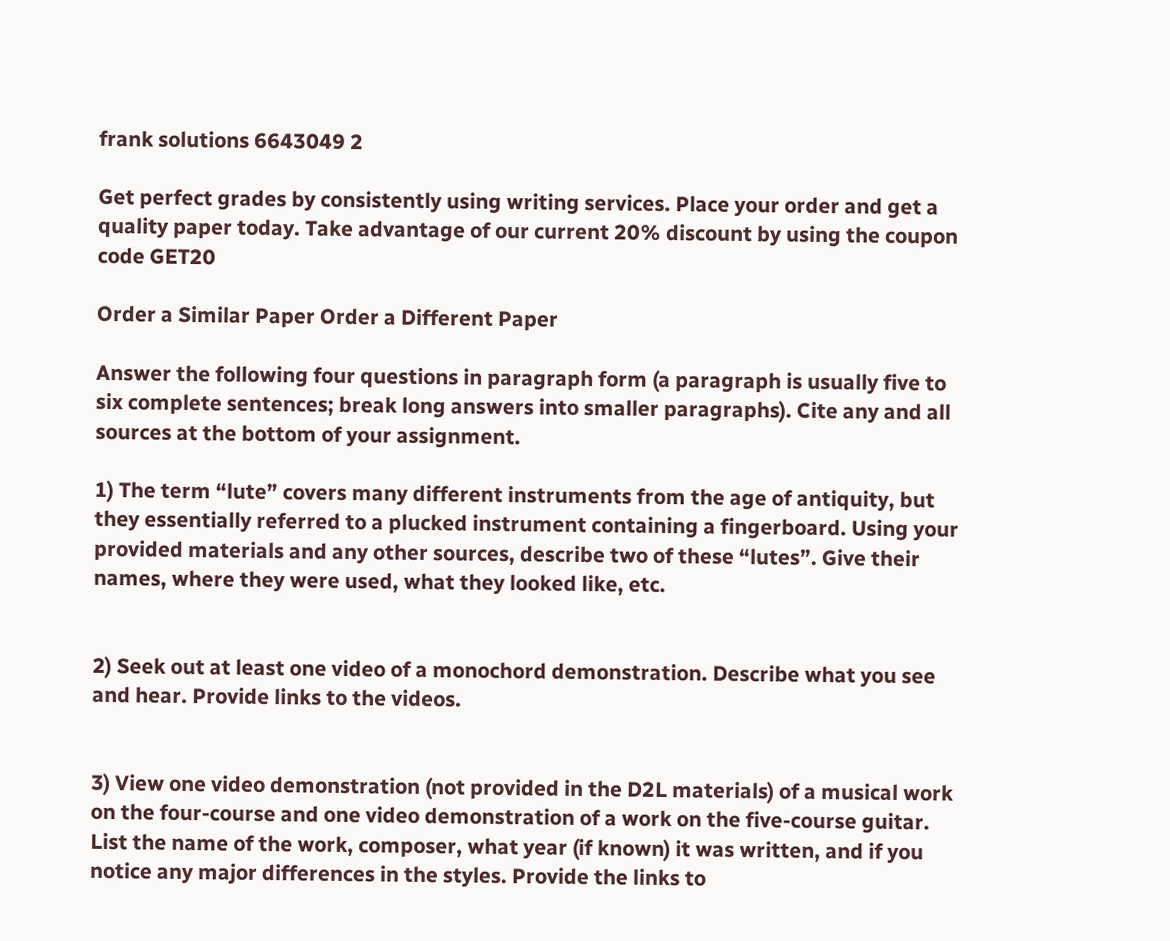frank solutions 6643049 2

Get perfect grades by consistently using writing services. Place your order and get a quality paper today. Take advantage of our current 20% discount by using the coupon code GET20

Order a Similar Paper Order a Different Paper

Answer the following four questions in paragraph form (a paragraph is usually five to six complete sentences; break long answers into smaller paragraphs). Cite any and all sources at the bottom of your assignment.

1) The term “lute” covers many different instruments from the age of antiquity, but they essentially referred to a plucked instrument containing a fingerboard. Using your provided materials and any other sources, describe two of these “lutes”. Give their names, where they were used, what they looked like, etc.


2) Seek out at least one video of a monochord demonstration. Describe what you see and hear. Provide links to the videos.


3) View one video demonstration (not provided in the D2L materials) of a musical work on the four-course and one video demonstration of a work on the five-course guitar. List the name of the work, composer, what year (if known) it was written, and if you notice any major differences in the styles. Provide the links to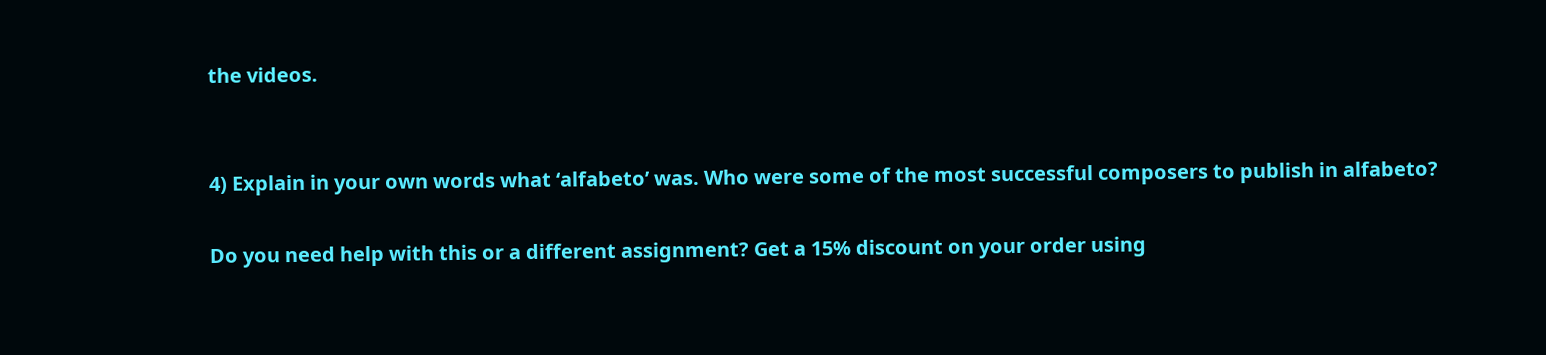the videos.


4) Explain in your own words what ‘alfabeto’ was. Who were some of the most successful composers to publish in alfabeto?

Do you need help with this or a different assignment? Get a 15% discount on your order using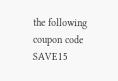the following coupon code SAVE15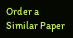Order a Similar Paper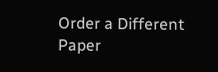Order a Different Paper